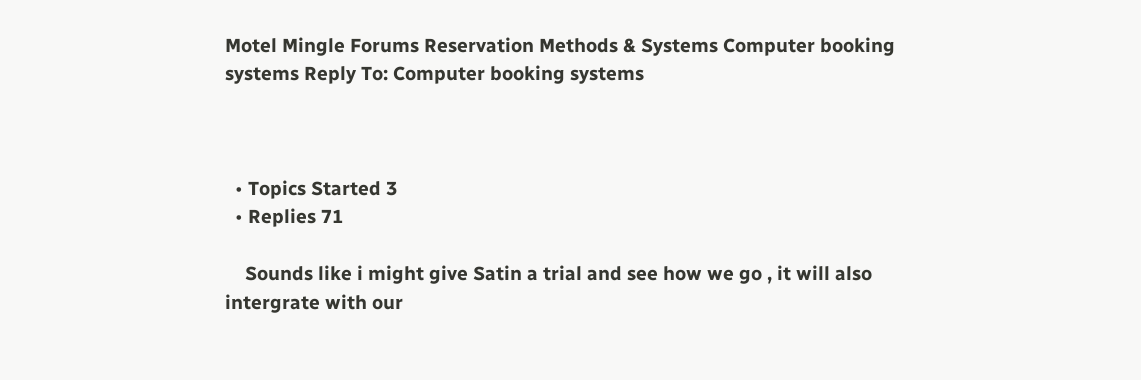Motel Mingle Forums Reservation Methods & Systems Computer booking systems Reply To: Computer booking systems



  • Topics Started 3
  • Replies 71

    Sounds like i might give Satin a trial and see how we go , it will also intergrate with our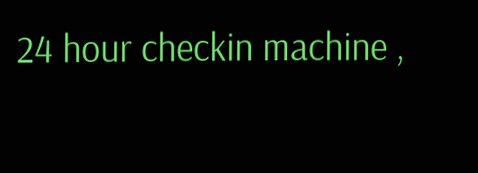24 hour checkin machine ,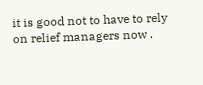it is good not to have to rely on relief managers now .